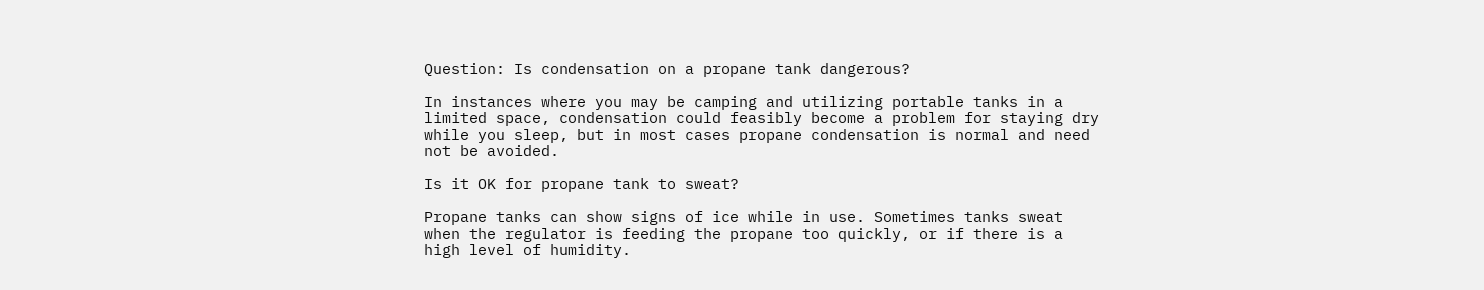Question: Is condensation on a propane tank dangerous?

In instances where you may be camping and utilizing portable tanks in a limited space, condensation could feasibly become a problem for staying dry while you sleep, but in most cases propane condensation is normal and need not be avoided.

Is it OK for propane tank to sweat?

Propane tanks can show signs of ice while in use. Sometimes tanks sweat when the regulator is feeding the propane too quickly, or if there is a high level of humidity.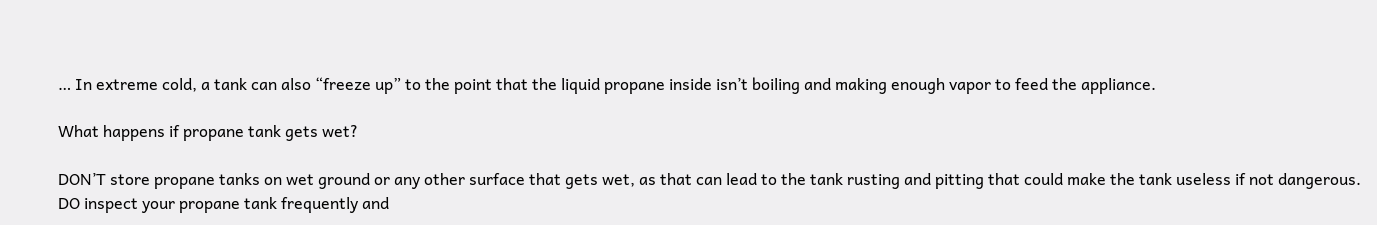… In extreme cold, a tank can also “freeze up” to the point that the liquid propane inside isn’t boiling and making enough vapor to feed the appliance.

What happens if propane tank gets wet?

DON’T store propane tanks on wet ground or any other surface that gets wet, as that can lead to the tank rusting and pitting that could make the tank useless if not dangerous. DO inspect your propane tank frequently and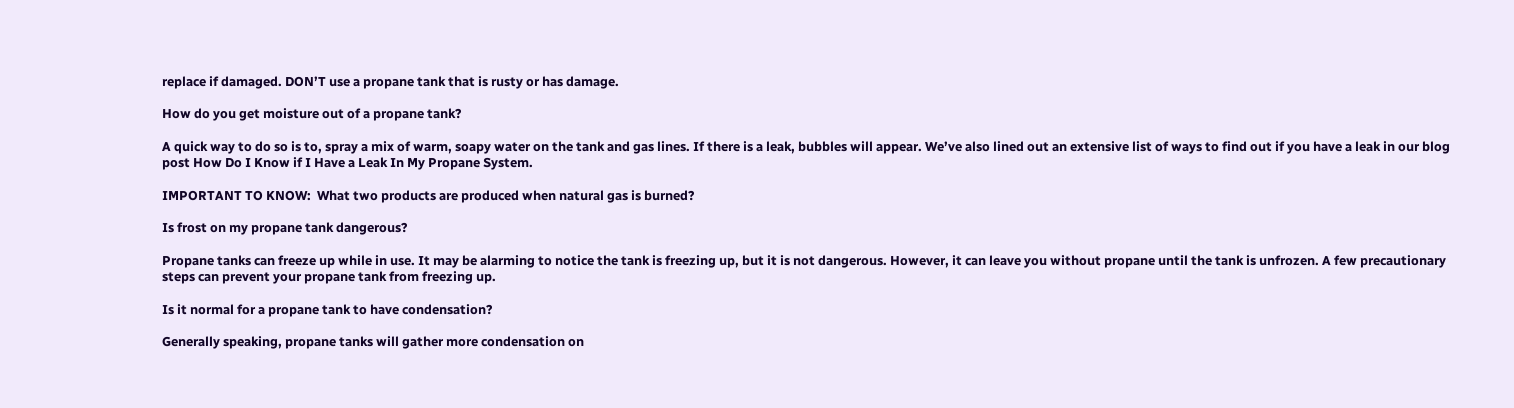replace if damaged. DON’T use a propane tank that is rusty or has damage.

How do you get moisture out of a propane tank?

A quick way to do so is to, spray a mix of warm, soapy water on the tank and gas lines. If there is a leak, bubbles will appear. We’ve also lined out an extensive list of ways to find out if you have a leak in our blog post How Do I Know if I Have a Leak In My Propane System.

IMPORTANT TO KNOW:  What two products are produced when natural gas is burned?

Is frost on my propane tank dangerous?

Propane tanks can freeze up while in use. It may be alarming to notice the tank is freezing up, but it is not dangerous. However, it can leave you without propane until the tank is unfrozen. A few precautionary steps can prevent your propane tank from freezing up.

Is it normal for a propane tank to have condensation?

Generally speaking, propane tanks will gather more condensation on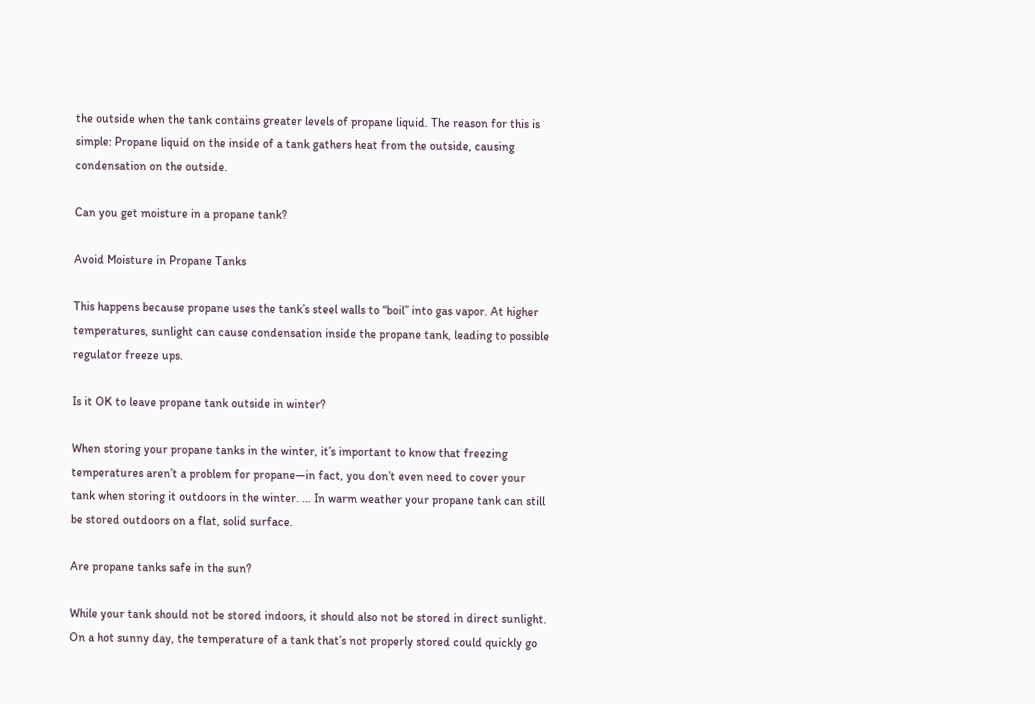the outside when the tank contains greater levels of propane liquid. The reason for this is simple: Propane liquid on the inside of a tank gathers heat from the outside, causing condensation on the outside.

Can you get moisture in a propane tank?

Avoid Moisture in Propane Tanks

This happens because propane uses the tank’s steel walls to “boil” into gas vapor. At higher temperatures, sunlight can cause condensation inside the propane tank, leading to possible regulator freeze ups.

Is it OK to leave propane tank outside in winter?

When storing your propane tanks in the winter, it’s important to know that freezing temperatures aren’t a problem for propane—in fact, you don’t even need to cover your tank when storing it outdoors in the winter. … In warm weather your propane tank can still be stored outdoors on a flat, solid surface.

Are propane tanks safe in the sun?

While your tank should not be stored indoors, it should also not be stored in direct sunlight. On a hot sunny day, the temperature of a tank that’s not properly stored could quickly go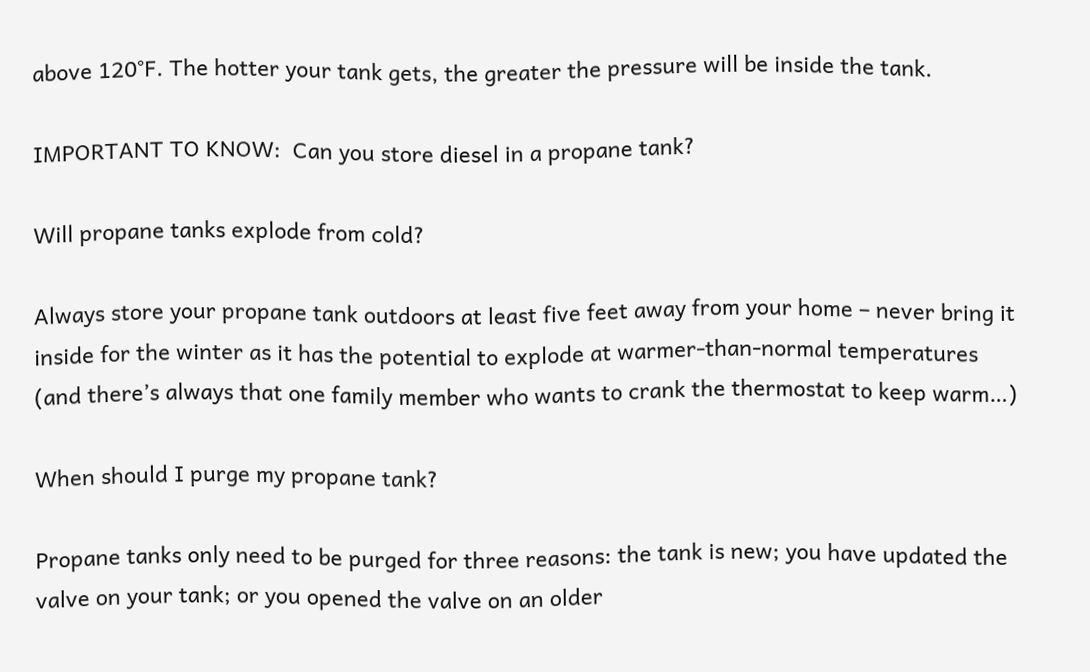above 120°F. The hotter your tank gets, the greater the pressure will be inside the tank.

IMPORTANT TO KNOW:  Can you store diesel in a propane tank?

Will propane tanks explode from cold?

Always store your propane tank outdoors at least five feet away from your home – never bring it inside for the winter as it has the potential to explode at warmer-than-normal temperatures (and there’s always that one family member who wants to crank the thermostat to keep warm…)

When should I purge my propane tank?

Propane tanks only need to be purged for three reasons: the tank is new; you have updated the valve on your tank; or you opened the valve on an older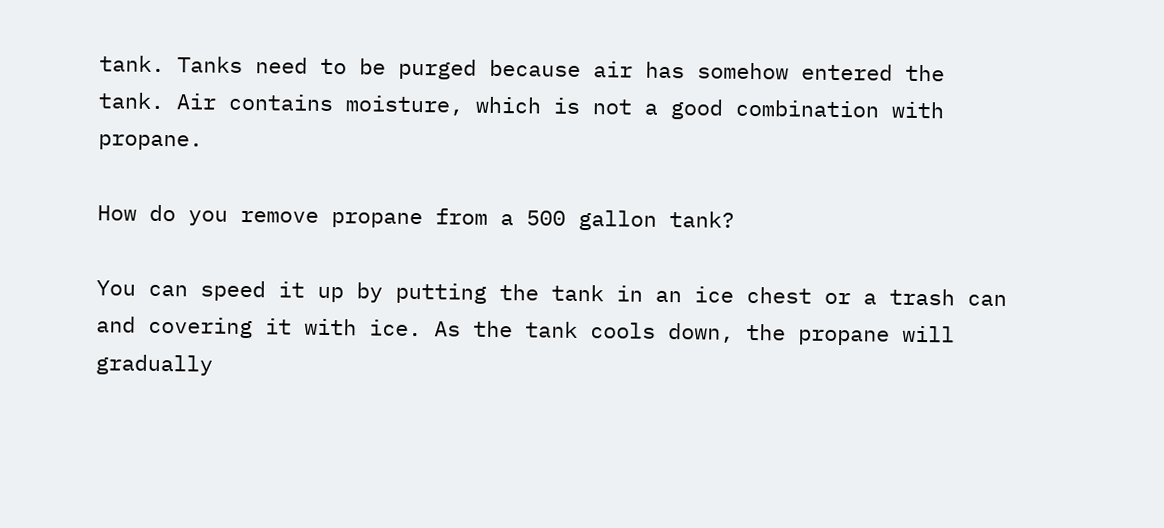tank. Tanks need to be purged because air has somehow entered the tank. Air contains moisture, which is not a good combination with propane.

How do you remove propane from a 500 gallon tank?

You can speed it up by putting the tank in an ice chest or a trash can and covering it with ice. As the tank cools down, the propane will gradually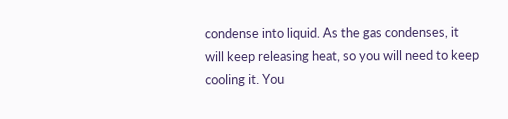condense into liquid. As the gas condenses, it will keep releasing heat, so you will need to keep cooling it. You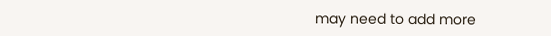may need to add more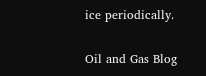ice periodically.

Oil and Gas Blog